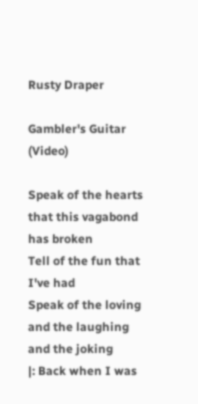Rusty Draper

Gambler's Guitar (Video)

Speak of the hearts that this vagabond has broken
Tell of the fun that I've had
Speak of the loving and the laughing and the joking
|: Back when I was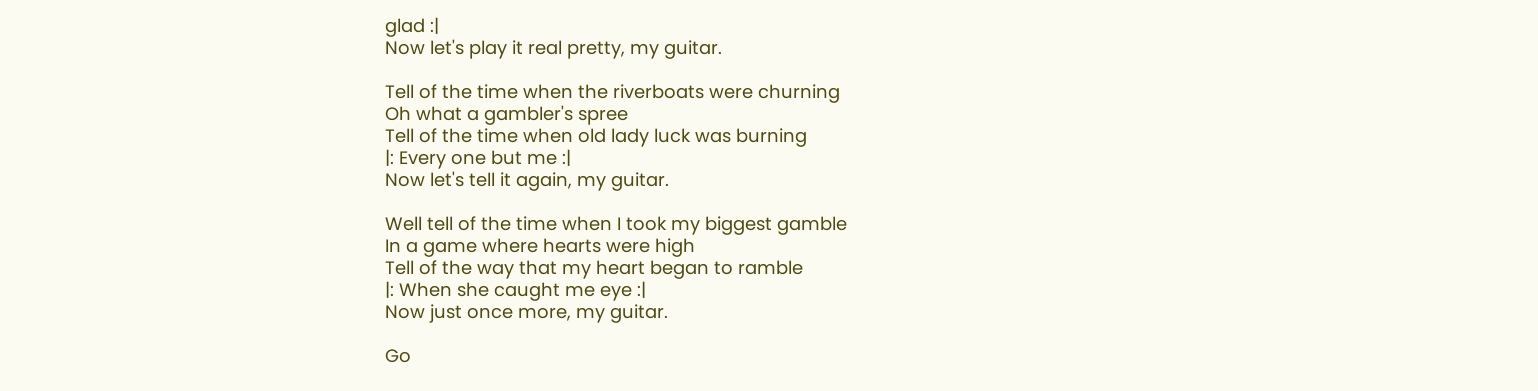glad :|
Now let's play it real pretty, my guitar.

Tell of the time when the riverboats were churning
Oh what a gambler's spree
Tell of the time when old lady luck was burning
|: Every one but me :|
Now let's tell it again, my guitar.

Well tell of the time when I took my biggest gamble
In a game where hearts were high
Tell of the way that my heart began to ramble
|: When she caught me eye :|
Now just once more, my guitar.

Go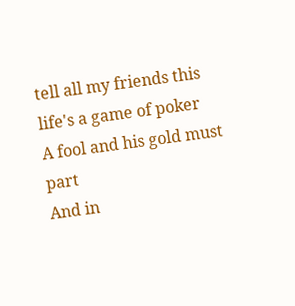tell all my friends this life's a game of poker
A fool and his gold must part
And in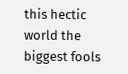this hectic world the biggest fools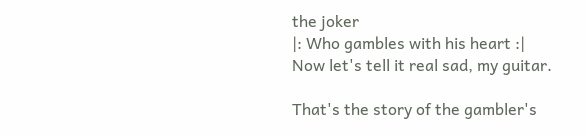the joker
|: Who gambles with his heart :|
Now let's tell it real sad, my guitar.

That's the story of the gambler's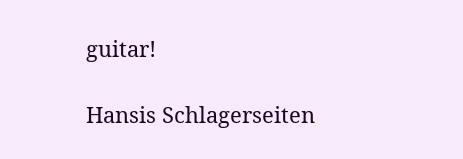guitar!

Hansis Schlagerseiten